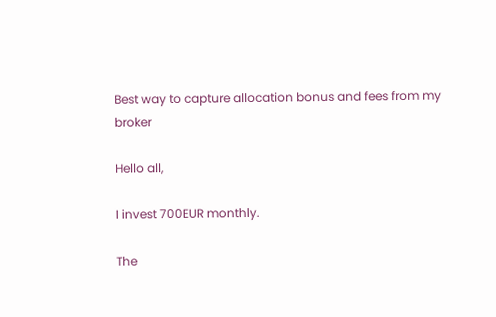Best way to capture allocation bonus and fees from my broker

Hello all,

I invest 700EUR monthly.

The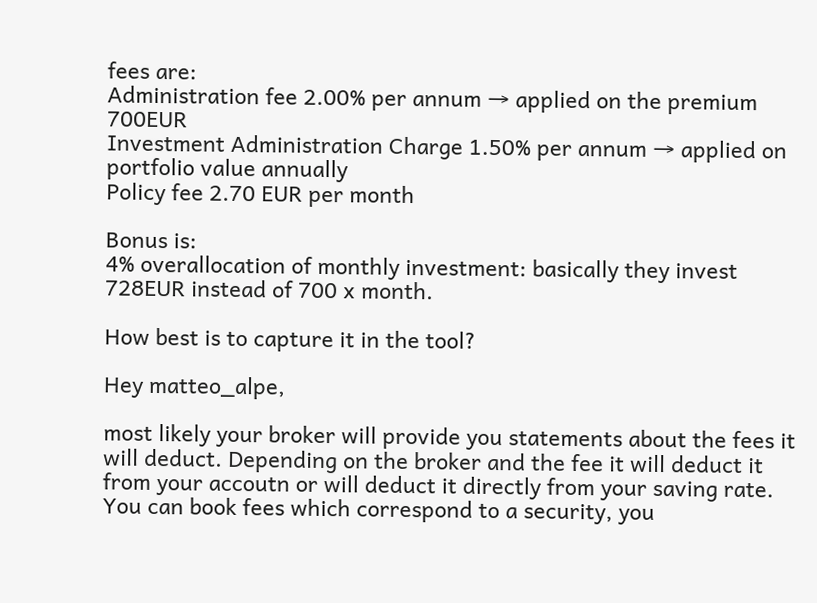fees are:
Administration fee 2.00% per annum → applied on the premium 700EUR
Investment Administration Charge 1.50% per annum → applied on portfolio value annually
Policy fee 2.70 EUR per month

Bonus is:
4% overallocation of monthly investment: basically they invest 728EUR instead of 700 x month.

How best is to capture it in the tool?

Hey matteo_alpe,

most likely your broker will provide you statements about the fees it will deduct. Depending on the broker and the fee it will deduct it from your accoutn or will deduct it directly from your saving rate.
You can book fees which correspond to a security, you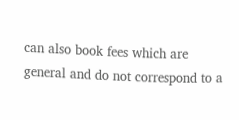can also book fees which are general and do not correspond to a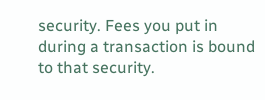security. Fees you put in during a transaction is bound to that security.